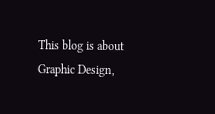This blog is about Graphic Design,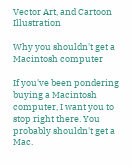Vector Art, and Cartoon Illustration

Why you shouldn't get a Macintosh computer

If you've been pondering buying a Macintosh computer, I want you to stop right there. You probably shouldn't get a Mac.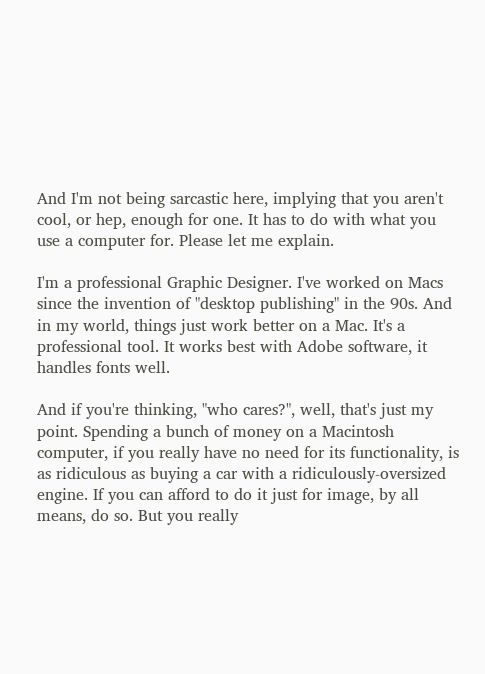And I'm not being sarcastic here, implying that you aren't cool, or hep, enough for one. It has to do with what you use a computer for. Please let me explain.

I'm a professional Graphic Designer. I've worked on Macs since the invention of "desktop publishing" in the 90s. And in my world, things just work better on a Mac. It's a professional tool. It works best with Adobe software, it handles fonts well.

And if you're thinking, "who cares?", well, that's just my point. Spending a bunch of money on a Macintosh computer, if you really have no need for its functionality, is as ridiculous as buying a car with a ridiculously-oversized engine. If you can afford to do it just for image, by all means, do so. But you really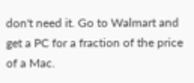don't need it. Go to Walmart and get a PC for a fraction of the price of a Mac.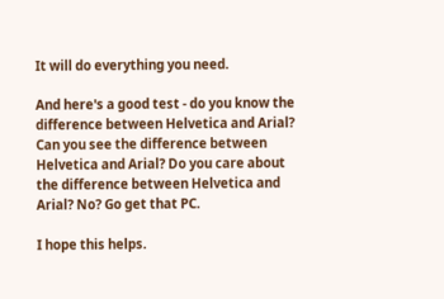It will do everything you need.

And here's a good test - do you know the difference between Helvetica and Arial? Can you see the difference between Helvetica and Arial? Do you care about the difference between Helvetica and Arial? No? Go get that PC.

I hope this helps.